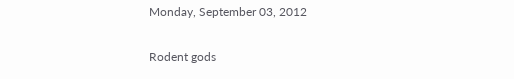Monday, September 03, 2012

Rodent gods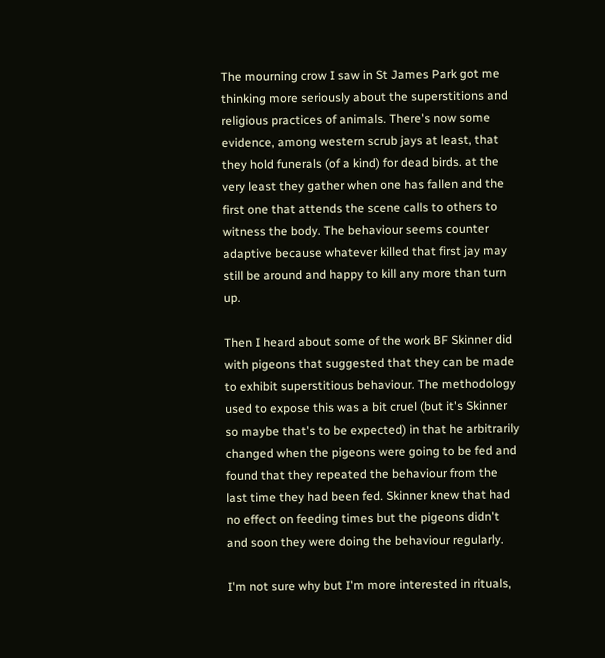The mourning crow I saw in St James Park got me thinking more seriously about the superstitions and religious practices of animals. There's now some evidence, among western scrub jays at least, that they hold funerals (of a kind) for dead birds. at the very least they gather when one has fallen and the first one that attends the scene calls to others to witness the body. The behaviour seems counter adaptive because whatever killed that first jay may still be around and happy to kill any more than turn up.

Then I heard about some of the work BF Skinner did with pigeons that suggested that they can be made to exhibit superstitious behaviour. The methodology used to expose this was a bit cruel (but it's Skinner so maybe that's to be expected) in that he arbitrarily changed when the pigeons were going to be fed and found that they repeated the behaviour from the last time they had been fed. Skinner knew that had no effect on feeding times but the pigeons didn't and soon they were doing the behaviour regularly.

I'm not sure why but I'm more interested in rituals,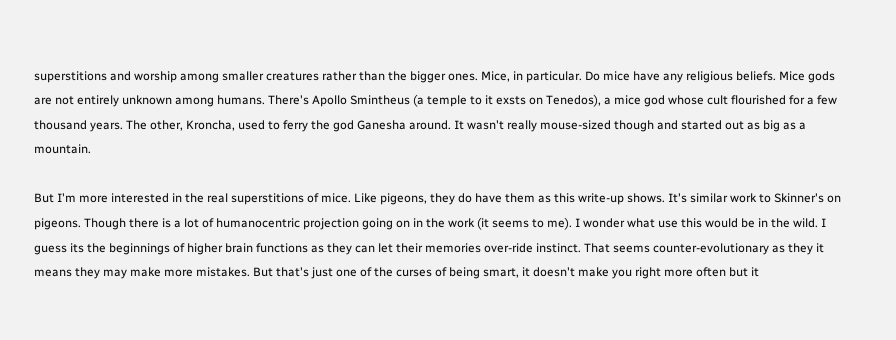superstitions and worship among smaller creatures rather than the bigger ones. Mice, in particular. Do mice have any religious beliefs. Mice gods are not entirely unknown among humans. There's Apollo Smintheus (a temple to it exsts on Tenedos), a mice god whose cult flourished for a few thousand years. The other, Kroncha, used to ferry the god Ganesha around. It wasn't really mouse-sized though and started out as big as a mountain.

But I'm more interested in the real superstitions of mice. Like pigeons, they do have them as this write-up shows. It's similar work to Skinner's on pigeons. Though there is a lot of humanocentric projection going on in the work (it seems to me). I wonder what use this would be in the wild. I guess its the beginnings of higher brain functions as they can let their memories over-ride instinct. That seems counter-evolutionary as they it means they may make more mistakes. But that's just one of the curses of being smart, it doesn't make you right more often but it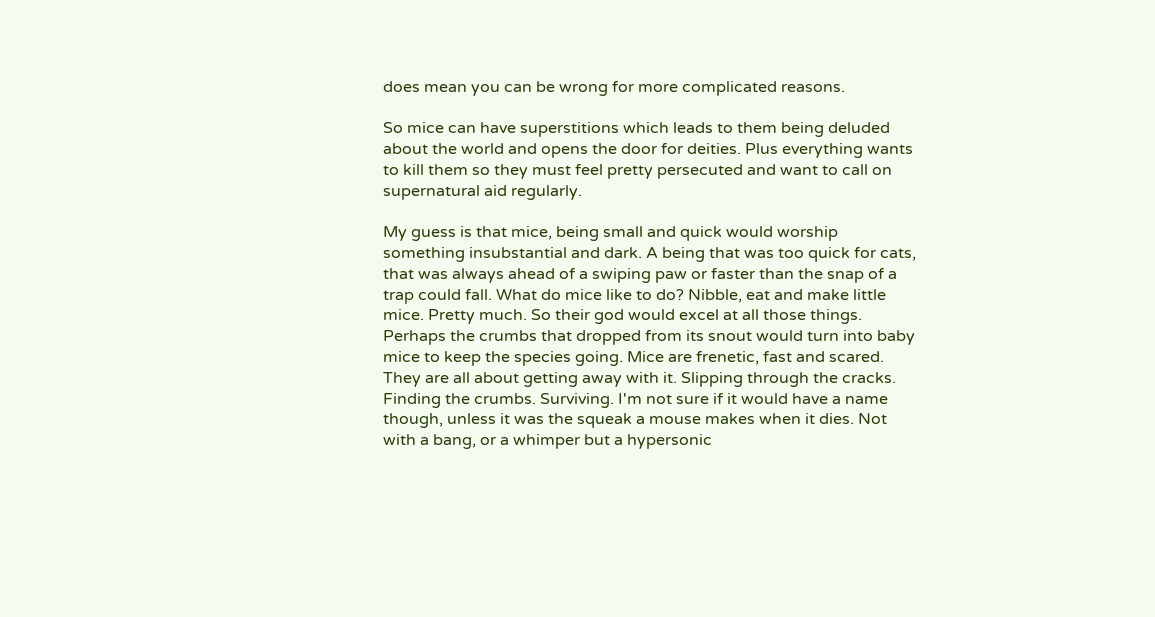does mean you can be wrong for more complicated reasons.

So mice can have superstitions which leads to them being deluded about the world and opens the door for deities. Plus everything wants to kill them so they must feel pretty persecuted and want to call on supernatural aid regularly.

My guess is that mice, being small and quick would worship something insubstantial and dark. A being that was too quick for cats, that was always ahead of a swiping paw or faster than the snap of a trap could fall. What do mice like to do? Nibble, eat and make little mice. Pretty much. So their god would excel at all those things. Perhaps the crumbs that dropped from its snout would turn into baby mice to keep the species going. Mice are frenetic, fast and scared. They are all about getting away with it. Slipping through the cracks. Finding the crumbs. Surviving. I'm not sure if it would have a name though, unless it was the squeak a mouse makes when it dies. Not with a bang, or a whimper but a hypersonic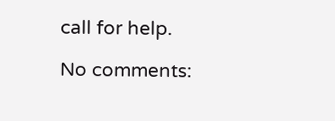call for help.

No comments: